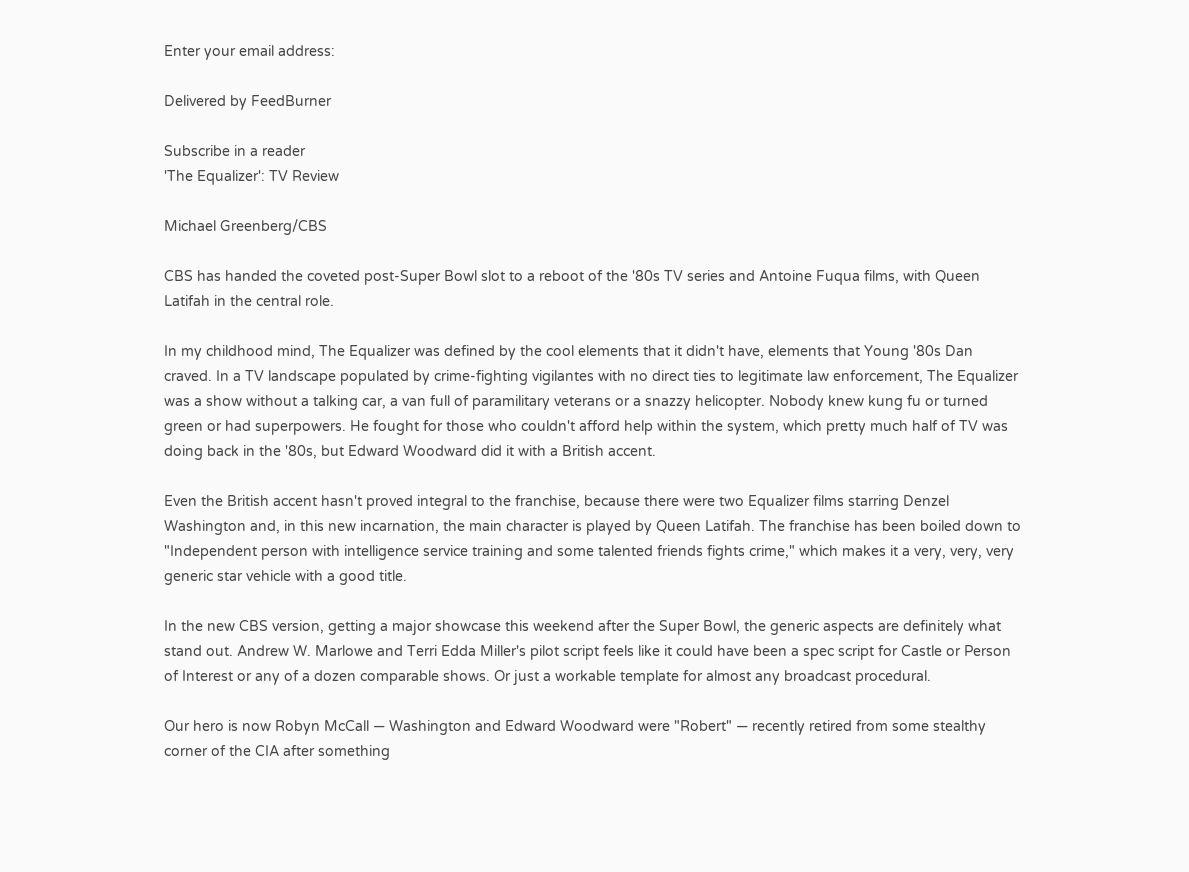Enter your email address:

Delivered by FeedBurner

Subscribe in a reader
'The Equalizer': TV Review

Michael Greenberg/CBS

CBS has handed the coveted post-Super Bowl slot to a reboot of the '80s TV series and Antoine Fuqua films, with Queen Latifah in the central role.

In my childhood mind, The Equalizer was defined by the cool elements that it didn't have, elements that Young '80s Dan craved. In a TV landscape populated by crime-fighting vigilantes with no direct ties to legitimate law enforcement, The Equalizer was a show without a talking car, a van full of paramilitary veterans or a snazzy helicopter. Nobody knew kung fu or turned green or had superpowers. He fought for those who couldn't afford help within the system, which pretty much half of TV was doing back in the '80s, but Edward Woodward did it with a British accent.

Even the British accent hasn't proved integral to the franchise, because there were two Equalizer films starring Denzel Washington and, in this new incarnation, the main character is played by Queen Latifah. The franchise has been boiled down to "Independent person with intelligence service training and some talented friends fights crime," which makes it a very, very, very generic star vehicle with a good title.

In the new CBS version, getting a major showcase this weekend after the Super Bowl, the generic aspects are definitely what stand out. Andrew W. Marlowe and Terri Edda Miller's pilot script feels like it could have been a spec script for Castle or Person of Interest or any of a dozen comparable shows. Or just a workable template for almost any broadcast procedural.

Our hero is now Robyn McCall — Washington and Edward Woodward were "Robert" — recently retired from some stealthy corner of the CIA after something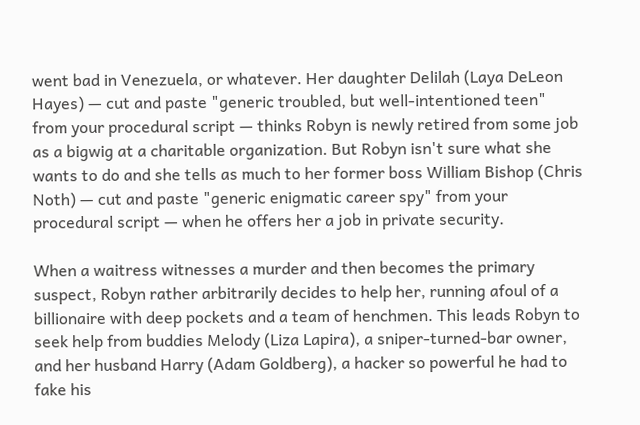went bad in Venezuela, or whatever. Her daughter Delilah (Laya DeLeon Hayes) — cut and paste "generic troubled, but well-intentioned teen" from your procedural script — thinks Robyn is newly retired from some job as a bigwig at a charitable organization. But Robyn isn't sure what she wants to do and she tells as much to her former boss William Bishop (Chris Noth) — cut and paste "generic enigmatic career spy" from your procedural script — when he offers her a job in private security.

When a waitress witnesses a murder and then becomes the primary suspect, Robyn rather arbitrarily decides to help her, running afoul of a billionaire with deep pockets and a team of henchmen. This leads Robyn to seek help from buddies Melody (Liza Lapira), a sniper-turned-bar owner, and her husband Harry (Adam Goldberg), a hacker so powerful he had to fake his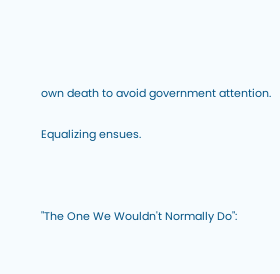own death to avoid government attention.

Equalizing ensues.



"The One We Wouldn't Normally Do":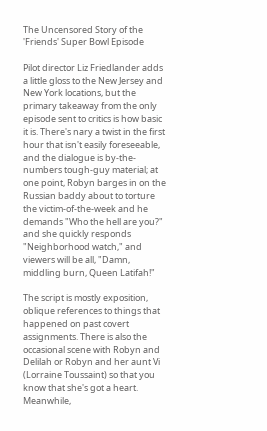The Uncensored Story of the 'Friends' Super Bowl Episode

Pilot director Liz Friedlander adds a little gloss to the New Jersey and New York locations, but the primary takeaway from the only episode sent to critics is how basic it is. There's nary a twist in the first hour that isn't easily foreseeable, and the dialogue is by-the-numbers tough-guy material; at one point, Robyn barges in on the Russian baddy about to torture the victim-of-the-week and he demands "Who the hell are you?" and she quickly responds "Neighborhood watch," and viewers will be all, "Damn, middling burn, Queen Latifah!"

The script is mostly exposition, oblique references to things that happened on past covert assignments. There is also the occasional scene with Robyn and Delilah or Robyn and her aunt Vi (Lorraine Toussaint) so that you know that she's got a heart. Meanwhile,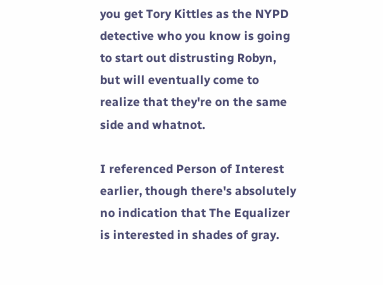you get Tory Kittles as the NYPD detective who you know is going to start out distrusting Robyn, but will eventually come to realize that they're on the same side and whatnot.

I referenced Person of Interest earlier, though there's absolutely no indication that The Equalizer is interested in shades of gray.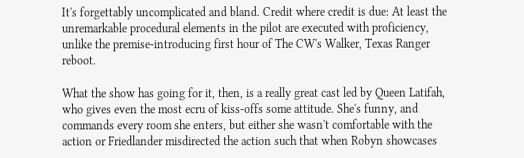It's forgettably uncomplicated and bland. Credit where credit is due: At least the unremarkable procedural elements in the pilot are executed with proficiency, unlike the premise-introducing first hour of The CW's Walker, Texas Ranger reboot.

What the show has going for it, then, is a really great cast led by Queen Latifah, who gives even the most ecru of kiss-offs some attitude. She's funny, and commands every room she enters, but either she wasn't comfortable with the action or Friedlander misdirected the action such that when Robyn showcases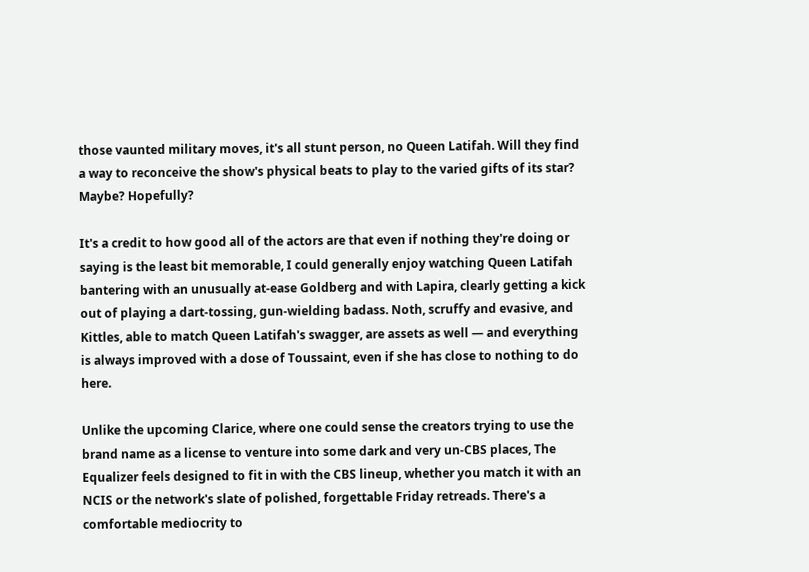those vaunted military moves, it's all stunt person, no Queen Latifah. Will they find a way to reconceive the show's physical beats to play to the varied gifts of its star? Maybe? Hopefully?

It's a credit to how good all of the actors are that even if nothing they're doing or saying is the least bit memorable, I could generally enjoy watching Queen Latifah bantering with an unusually at-ease Goldberg and with Lapira, clearly getting a kick out of playing a dart-tossing, gun-wielding badass. Noth, scruffy and evasive, and Kittles, able to match Queen Latifah's swagger, are assets as well — and everything is always improved with a dose of Toussaint, even if she has close to nothing to do here.

Unlike the upcoming Clarice, where one could sense the creators trying to use the brand name as a license to venture into some dark and very un-CBS places, The Equalizer feels designed to fit in with the CBS lineup, whether you match it with an NCIS or the network's slate of polished, forgettable Friday retreads. There's a comfortable mediocrity to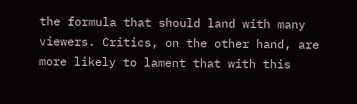the formula that should land with many viewers. Critics, on the other hand, are more likely to lament that with this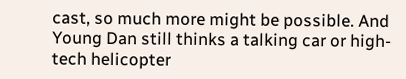cast, so much more might be possible. And Young Dan still thinks a talking car or high-tech helicopter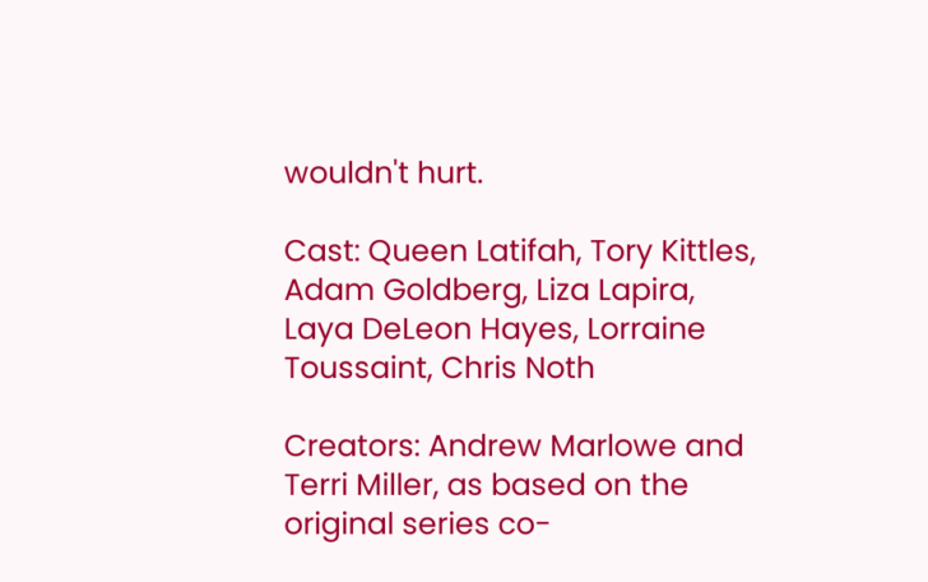wouldn't hurt.

Cast: Queen Latifah, Tory Kittles, Adam Goldberg, Liza Lapira, Laya DeLeon Hayes, Lorraine Toussaint, Chris Noth

Creators: Andrew Marlowe and Terri Miller, as based on the original series co-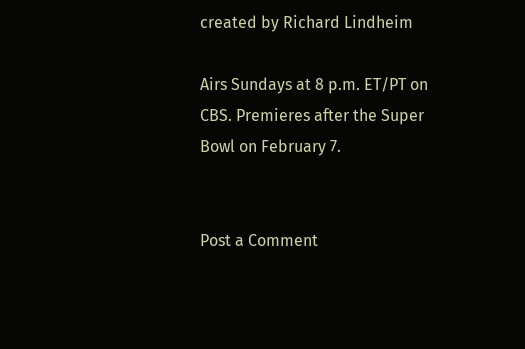created by Richard Lindheim

Airs Sundays at 8 p.m. ET/PT on CBS. Premieres after the Super Bowl on February 7.


Post a Comment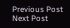Previous Post Next Post